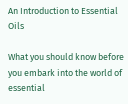An Introduction to Essential Oils

What you should know before you embark into the world of essential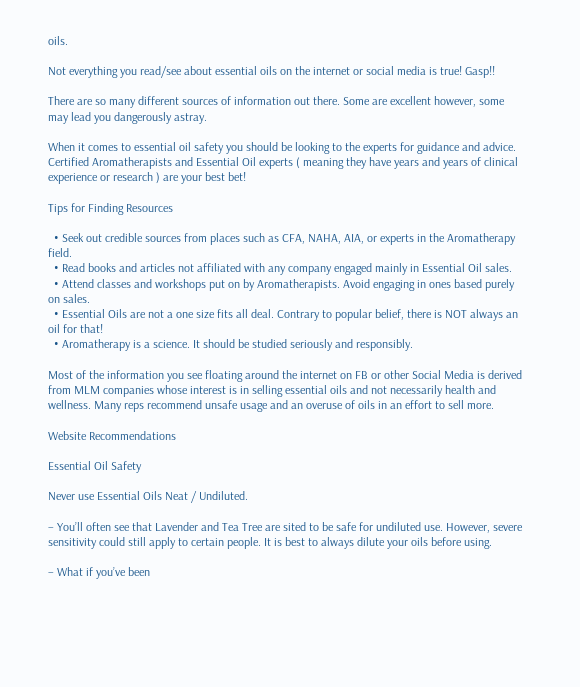oils.

Not everything you read/see about essential oils on the internet or social media is true! Gasp!!

There are so many different sources of information out there. Some are excellent however, some may lead you dangerously astray.

When it comes to essential oil safety you should be looking to the experts for guidance and advice. Certified Aromatherapists and Essential Oil experts ( meaning they have years and years of clinical experience or research ) are your best bet!

Tips for Finding Resources

  • Seek out credible sources from places such as CFA, NAHA, AIA, or experts in the Aromatherapy field.
  • Read books and articles not affiliated with any company engaged mainly in Essential Oil sales.
  • Attend classes and workshops put on by Aromatherapists. Avoid engaging in ones based purely on sales.
  • Essential Oils are not a one size fits all deal. Contrary to popular belief, there is NOT always an oil for that!
  • Aromatherapy is a science. It should be studied seriously and responsibly.

Most of the information you see floating around the internet on FB or other Social Media is derived from MLM companies whose interest is in selling essential oils and not necessarily health and wellness. Many reps recommend unsafe usage and an overuse of oils in an effort to sell more.

Website Recommendations

Essential Oil Safety

Never use Essential Oils Neat / Undiluted.

– You’ll often see that Lavender and Tea Tree are sited to be safe for undiluted use. However, severe sensitivity could still apply to certain people. It is best to always dilute your oils before using.

– What if you’ve been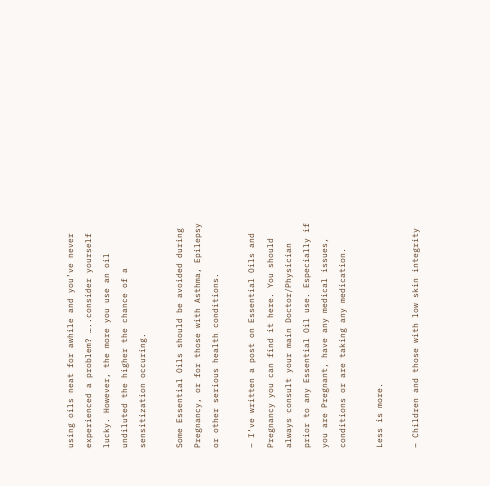using oils neat for awhile and you’ve never experienced a problem? …..consider yourself lucky. However, the more you use an oil undiluted the higher the chance of a sensitization occuring.

Some Essential Oils should be avoided during Pregnancy, or for those with Asthma, Epilepsy or other serious health conditions.

– I’ve written a post on Essential Oils and Pregnancy you can find it here. You should always consult your main Doctor/Physician prior to any Essential Oil use. Especially if you are Pregnant, have any medical issues, conditions or are taking any medication.

Less is more.

– Children and those with low skin integrity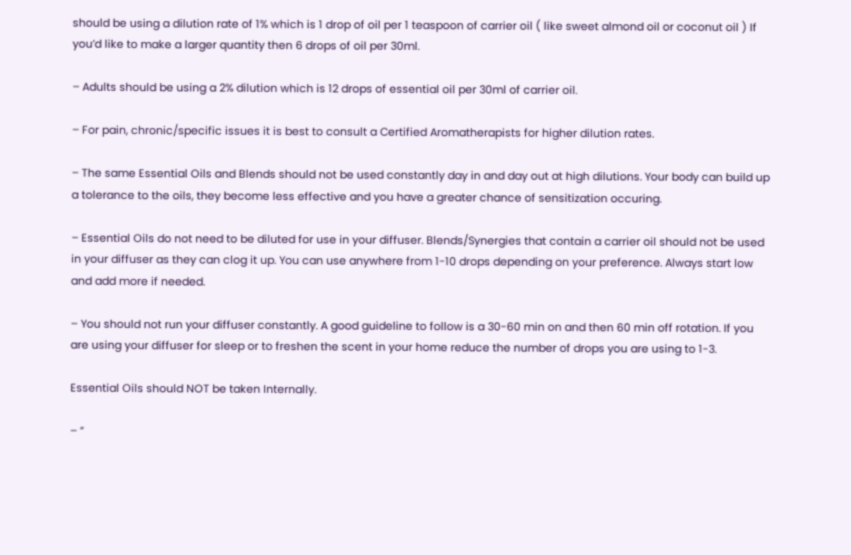should be using a dilution rate of 1% which is 1 drop of oil per 1 teaspoon of carrier oil ( like sweet almond oil or coconut oil ) If you’d like to make a larger quantity then 6 drops of oil per 30ml.

– Adults should be using a 2% dilution which is 12 drops of essential oil per 30ml of carrier oil.

– For pain, chronic/specific issues it is best to consult a Certified Aromatherapists for higher dilution rates.

– The same Essential Oils and Blends should not be used constantly day in and day out at high dilutions. Your body can build up a tolerance to the oils, they become less effective and you have a greater chance of sensitization occuring.

– Essential Oils do not need to be diluted for use in your diffuser. Blends/Synergies that contain a carrier oil should not be used in your diffuser as they can clog it up. You can use anywhere from 1-10 drops depending on your preference. Always start low and add more if needed.

– You should not run your diffuser constantly. A good guideline to follow is a 30-60 min on and then 60 min off rotation. If you are using your diffuser for sleep or to freshen the scent in your home reduce the number of drops you are using to 1-3.

Essential Oils should NOT be taken Internally.

– ”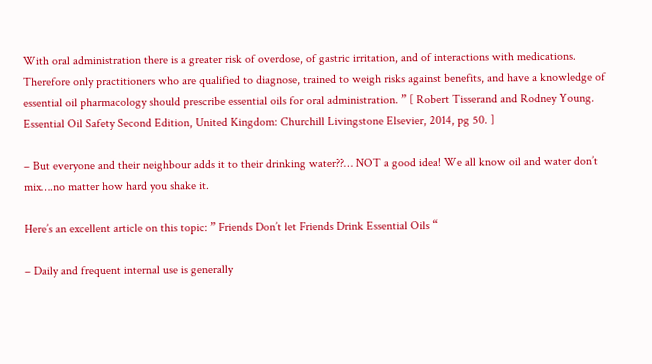With oral administration there is a greater risk of overdose, of gastric irritation, and of interactions with medications. Therefore only practitioners who are qualified to diagnose, trained to weigh risks against benefits, and have a knowledge of essential oil pharmacology should prescribe essential oils for oral administration. ” [ Robert Tisserand and Rodney Young. Essential Oil Safety Second Edition, United Kingdom: Churchill Livingstone Elsevier, 2014, pg 50. ]

– But everyone and their neighbour adds it to their drinking water??… NOT a good idea! We all know oil and water don’t mix….no matter how hard you shake it.

Here’s an excellent article on this topic: ” Friends Don’t let Friends Drink Essential Oils “

– Daily and frequent internal use is generally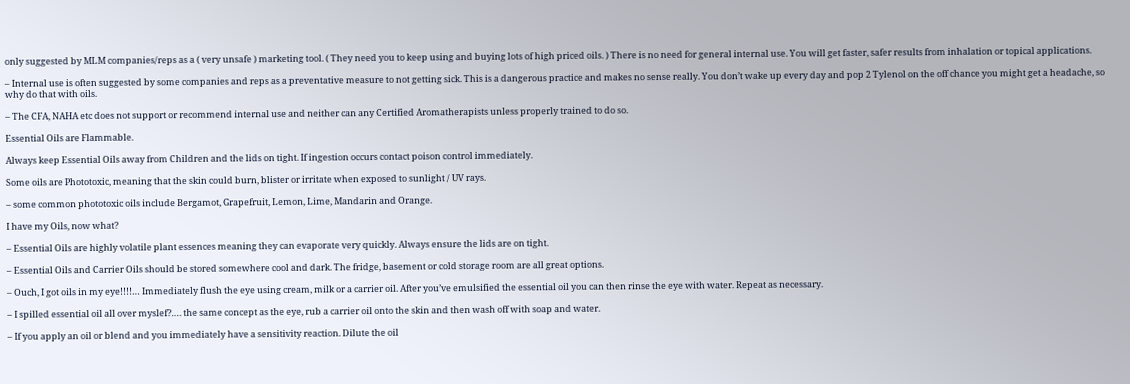only suggested by MLM companies/reps as a ( very unsafe ) marketing tool. ( They need you to keep using and buying lots of high priced oils. ) There is no need for general internal use. You will get faster, safer results from inhalation or topical applications.

– Internal use is often suggested by some companies and reps as a preventative measure to not getting sick. This is a dangerous practice and makes no sense really. You don’t wake up every day and pop 2 Tylenol on the off chance you might get a headache, so why do that with oils.

– The CFA, NAHA etc does not support or recommend internal use and neither can any Certified Aromatherapists unless properly trained to do so.

Essential Oils are Flammable.

Always keep Essential Oils away from Children and the lids on tight. If ingestion occurs contact poison control immediately.

Some oils are Phototoxic, meaning that the skin could burn, blister or irritate when exposed to sunlight / UV rays.

– some common phototoxic oils include Bergamot, Grapefruit, Lemon, Lime, Mandarin and Orange.

I have my Oils, now what?

– Essential Oils are highly volatile plant essences meaning they can evaporate very quickly. Always ensure the lids are on tight.

– Essential Oils and Carrier Oils should be stored somewhere cool and dark. The fridge, basement or cold storage room are all great options.

– Ouch, I got oils in my eye!!!!… Immediately flush the eye using cream, milk or a carrier oil. After you’ve emulsified the essential oil you can then rinse the eye with water. Repeat as necessary.

– I spilled essential oil all over myslef?…. the same concept as the eye, rub a carrier oil onto the skin and then wash off with soap and water.

– If you apply an oil or blend and you immediately have a sensitivity reaction. Dilute the oil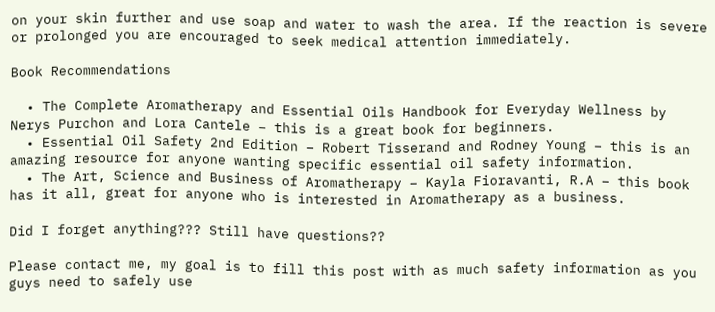on your skin further and use soap and water to wash the area. If the reaction is severe or prolonged you are encouraged to seek medical attention immediately.

Book Recommendations

  • The Complete Aromatherapy and Essential Oils Handbook for Everyday Wellness by Nerys Purchon and Lora Cantele – this is a great book for beginners.
  • Essential Oil Safety 2nd Edition – Robert Tisserand and Rodney Young – this is an amazing resource for anyone wanting specific essential oil safety information.
  • The Art, Science and Business of Aromatherapy – Kayla Fioravanti, R.A – this book has it all, great for anyone who is interested in Aromatherapy as a business.

Did I forget anything??? Still have questions??

Please contact me, my goal is to fill this post with as much safety information as you guys need to safely use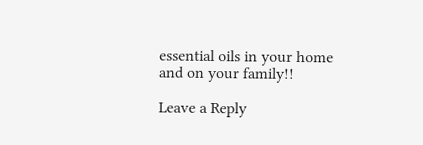essential oils in your home and on your family!!

Leave a Reply